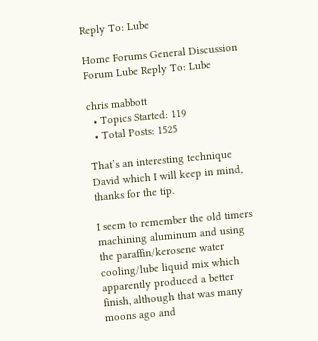Reply To: Lube

Home Forums General Discussion Forum Lube Reply To: Lube

chris mabbott
  • Topics Started: 119
  • Total Posts: 1525

That’s an interesting technique David which I will keep in mind, thanks for the tip.

I seem to remember the old timers machining aluminum and using the paraffin/kerosene water cooling/lube liquid mix which apparently produced a better finish, although that was many moons ago and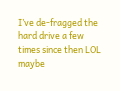I’ve de-fragged the hard drive a few times since then LOL maybe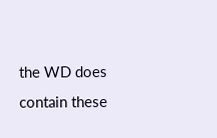the WD does contain these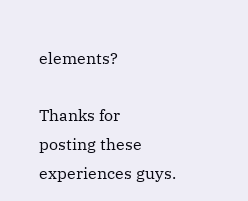elements?

Thanks for posting these experiences guys.